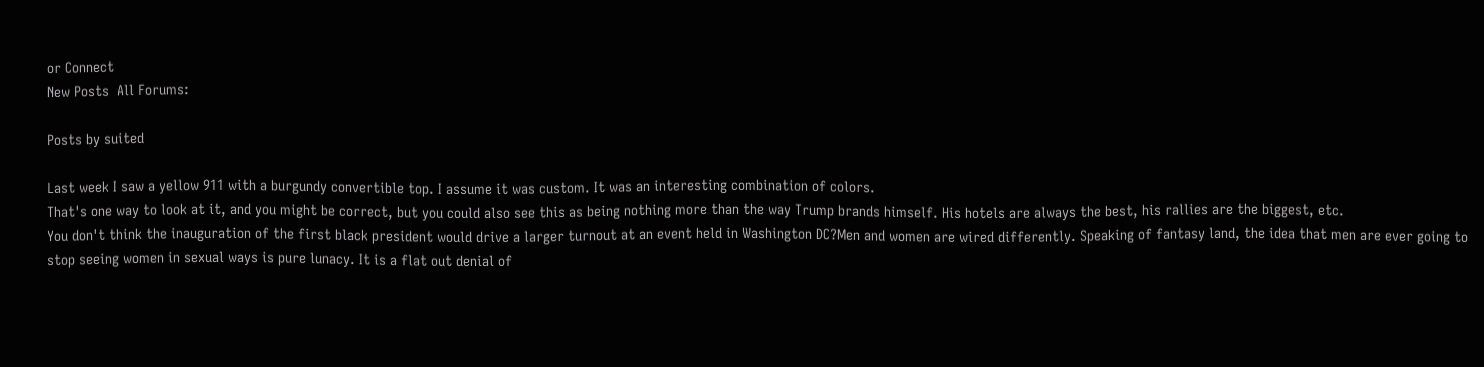or Connect
New Posts  All Forums:

Posts by suited

Last week I saw a yellow 911 with a burgundy convertible top. I assume it was custom. It was an interesting combination of colors.
That's one way to look at it, and you might be correct, but you could also see this as being nothing more than the way Trump brands himself. His hotels are always the best, his rallies are the biggest, etc.
You don't think the inauguration of the first black president would drive a larger turnout at an event held in Washington DC?Men and women are wired differently. Speaking of fantasy land, the idea that men are ever going to stop seeing women in sexual ways is pure lunacy. It is a flat out denial of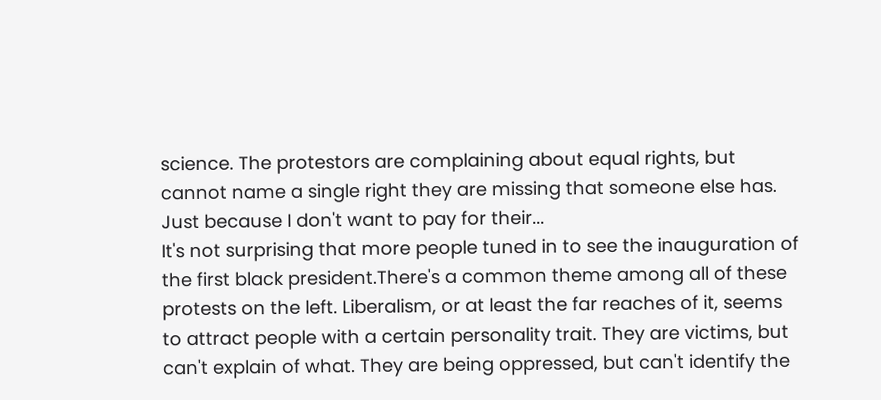science. The protestors are complaining about equal rights, but cannot name a single right they are missing that someone else has. Just because I don't want to pay for their...
It's not surprising that more people tuned in to see the inauguration of the first black president.There's a common theme among all of these protests on the left. Liberalism, or at least the far reaches of it, seems to attract people with a certain personality trait. They are victims, but can't explain of what. They are being oppressed, but can't identify the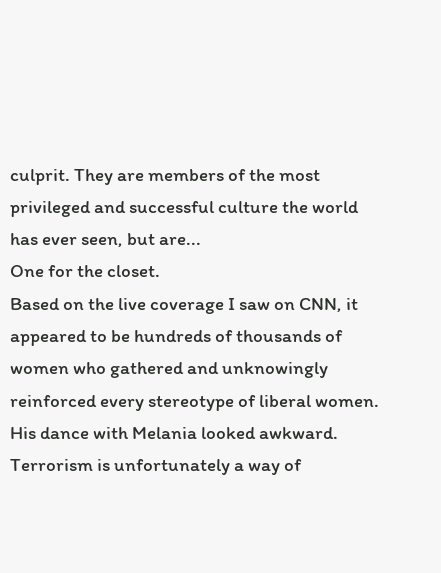culprit. They are members of the most privileged and successful culture the world has ever seen, but are...
One for the closet.
Based on the live coverage I saw on CNN, it appeared to be hundreds of thousands of women who gathered and unknowingly reinforced every stereotype of liberal women.
His dance with Melania looked awkward.
Terrorism is unfortunately a way of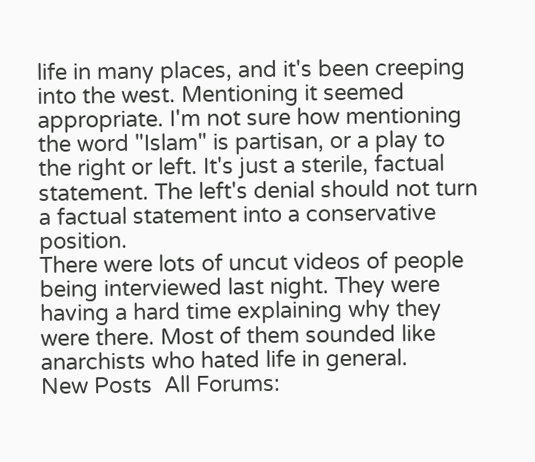life in many places, and it's been creeping into the west. Mentioning it seemed appropriate. I'm not sure how mentioning the word "Islam" is partisan, or a play to the right or left. It's just a sterile, factual statement. The left's denial should not turn a factual statement into a conservative position.
There were lots of uncut videos of people being interviewed last night. They were having a hard time explaining why they were there. Most of them sounded like anarchists who hated life in general.
New Posts  All Forums: